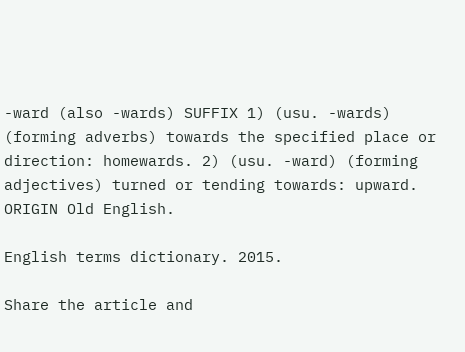-ward (also -wards) SUFFIX 1) (usu. -wards) (forming adverbs) towards the specified place or direction: homewards. 2) (usu. -ward) (forming adjectives) turned or tending towards: upward.
ORIGIN Old English.

English terms dictionary. 2015.

Share the article and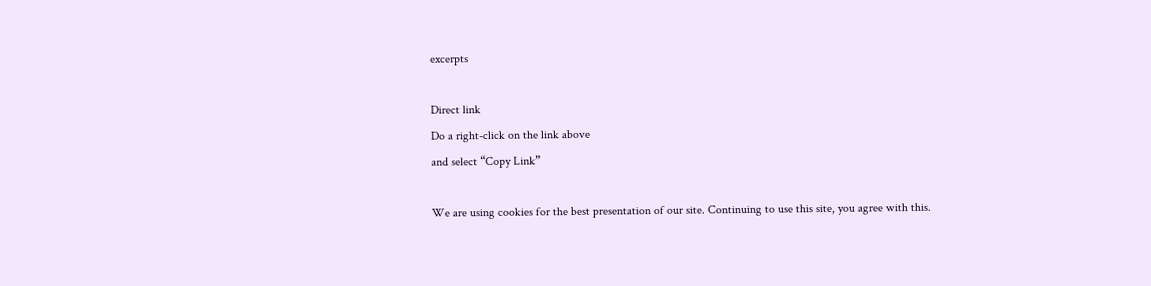excerpts

Direct link
Do a right-click on the link above
and select “Copy Link”

We are using cookies for the best presentation of our site. Continuing to use this site, you agree with this.